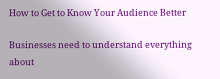How to Get to Know Your Audience Better

Businesses need to understand everything about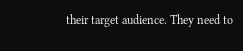their target audience. They need to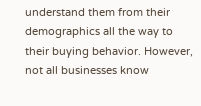understand them from their demographics all the way to their buying behavior. However, not all businesses know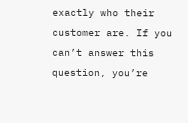exactly who their customer are. If you can’t answer this question, you’re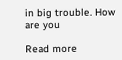in big trouble. How are you

Read more